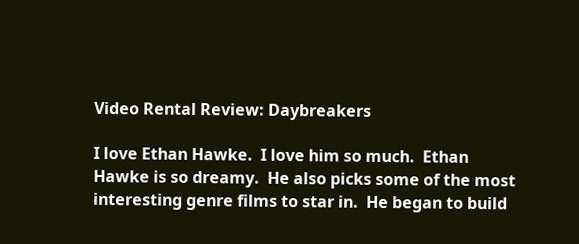Video Rental Review: Daybreakers

I love Ethan Hawke.  I love him so much.  Ethan Hawke is so dreamy.  He also picks some of the most interesting genre films to star in.  He began to build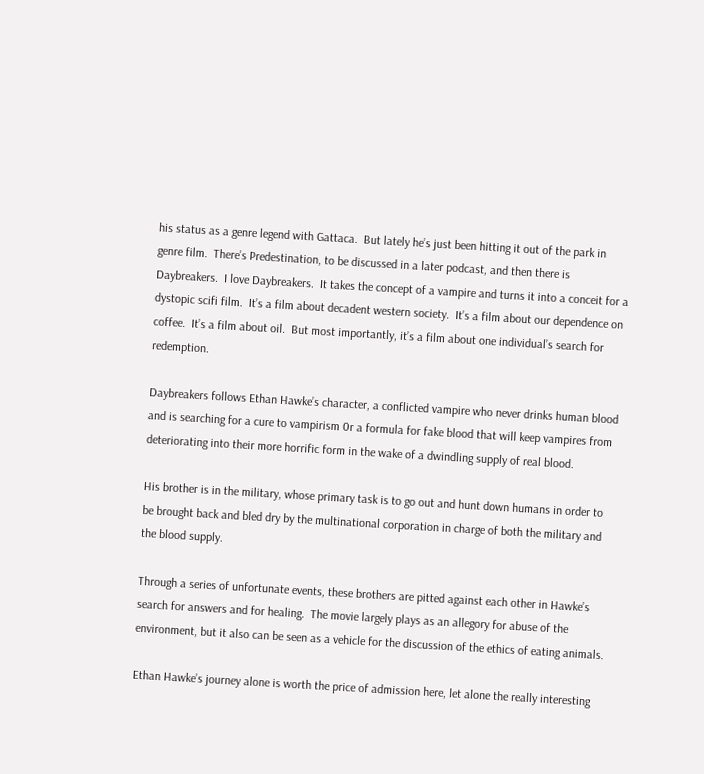his status as a genre legend with Gattaca.  But lately he’s just been hitting it out of the park in genre film.  There’s Predestination, to be discussed in a later podcast, and then there is Daybreakers.  I love Daybreakers.  It takes the concept of a vampire and turns it into a conceit for a dystopic scifi film.  It’s a film about decadent western society.  It’s a film about our dependence on coffee.  It’s a film about oil.  But most importantly, it’s a film about one individual’s search for redemption.

Daybreakers follows Ethan Hawke’s character, a conflicted vampire who never drinks human blood and is searching for a cure to vampirism 0r a formula for fake blood that will keep vampires from deteriorating into their more horrific form in the wake of a dwindling supply of real blood.

His brother is in the military, whose primary task is to go out and hunt down humans in order to be brought back and bled dry by the multinational corporation in charge of both the military and the blood supply.

Through a series of unfortunate events, these brothers are pitted against each other in Hawke’s search for answers and for healing.  The movie largely plays as an allegory for abuse of the environment, but it also can be seen as a vehicle for the discussion of the ethics of eating animals.

Ethan Hawke’s journey alone is worth the price of admission here, let alone the really interesting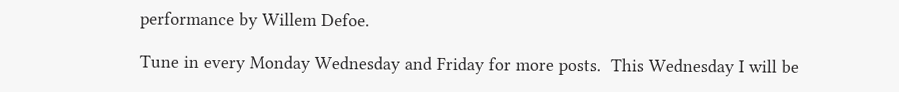performance by Willem Defoe.

Tune in every Monday Wednesday and Friday for more posts.  This Wednesday I will be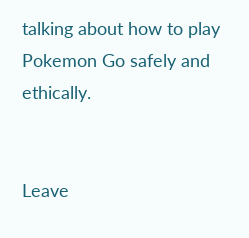talking about how to play Pokemon Go safely and ethically.


Leave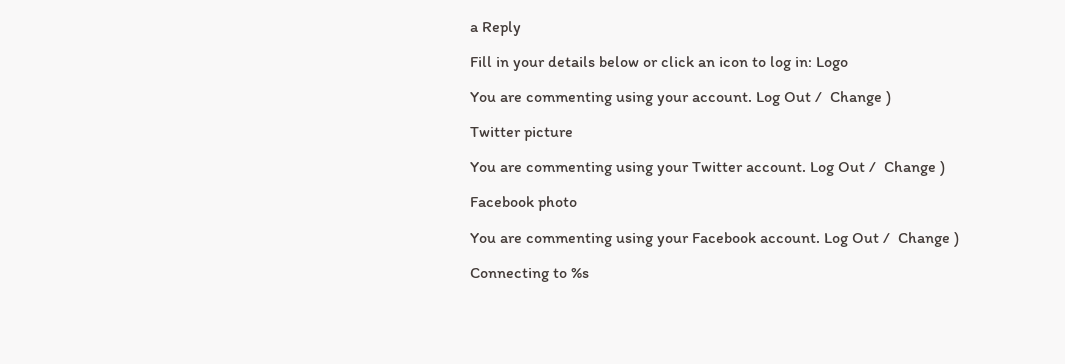a Reply

Fill in your details below or click an icon to log in: Logo

You are commenting using your account. Log Out /  Change )

Twitter picture

You are commenting using your Twitter account. Log Out /  Change )

Facebook photo

You are commenting using your Facebook account. Log Out /  Change )

Connecting to %s